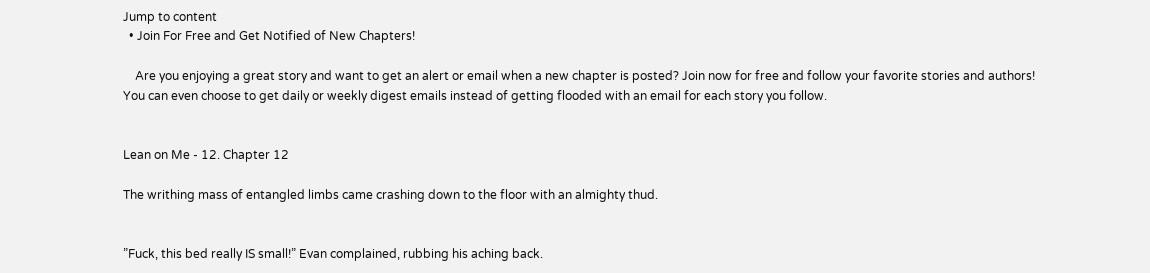Jump to content
  • Join For Free and Get Notified of New Chapters!

    Are you enjoying a great story and want to get an alert or email when a new chapter is posted? Join now for free and follow your favorite stories and authors!  You can even choose to get daily or weekly digest emails instead of getting flooded with an email for each story you follow.


Lean on Me - 12. Chapter 12

The writhing mass of entangled limbs came crashing down to the floor with an almighty thud.


”Fuck, this bed really IS small!” Evan complained, rubbing his aching back.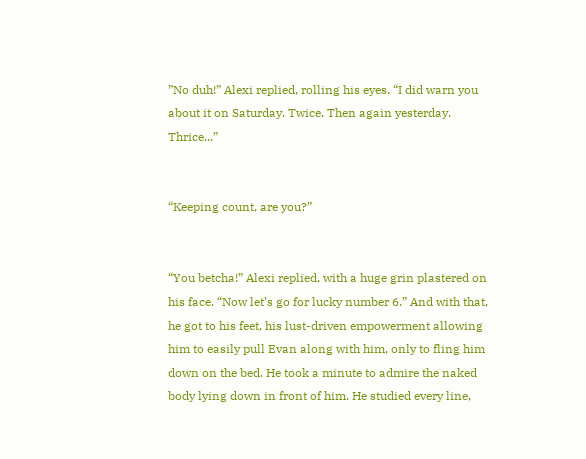”No duh!” Alexi replied, rolling his eyes. “I did warn you about it on Saturday. Twice. Then again yesterday. Thrice...”


“Keeping count, are you?”


“You betcha!” Alexi replied, with a huge grin plastered on his face. “Now let’s go for lucky number 6.” And with that, he got to his feet, his lust-driven empowerment allowing him to easily pull Evan along with him, only to fling him down on the bed. He took a minute to admire the naked body lying down in front of him. He studied every line,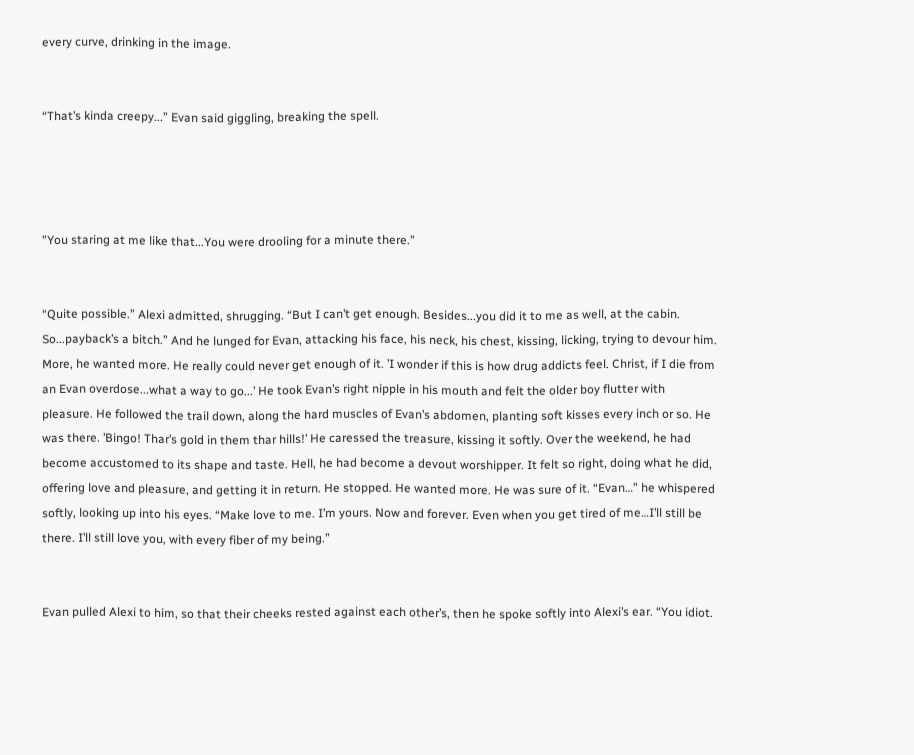every curve, drinking in the image.


“That’s kinda creepy...” Evan said giggling, breaking the spell.




”You staring at me like that...You were drooling for a minute there.”


“Quite possible.” Alexi admitted, shrugging. “But I can’t get enough. Besides...you did it to me as well, at the cabin. So...payback’s a bitch.” And he lunged for Evan, attacking his face, his neck, his chest, kissing, licking, trying to devour him. More, he wanted more. He really could never get enough of it. ’I wonder if this is how drug addicts feel. Christ, if I die from an Evan overdose...what a way to go...’ He took Evan’s right nipple in his mouth and felt the older boy flutter with pleasure. He followed the trail down, along the hard muscles of Evan’s abdomen, planting soft kisses every inch or so. He was there. ’Bingo! Thar’s gold in them thar hills!’ He caressed the treasure, kissing it softly. Over the weekend, he had become accustomed to its shape and taste. Hell, he had become a devout worshipper. It felt so right, doing what he did, offering love and pleasure, and getting it in return. He stopped. He wanted more. He was sure of it. “Evan…” he whispered softly, looking up into his eyes. “Make love to me. I’m yours. Now and forever. Even when you get tired of me…I’ll still be there. I’ll still love you, with every fiber of my being.”


Evan pulled Alexi to him, so that their cheeks rested against each other’s, then he spoke softly into Alexi’s ear. “You idiot.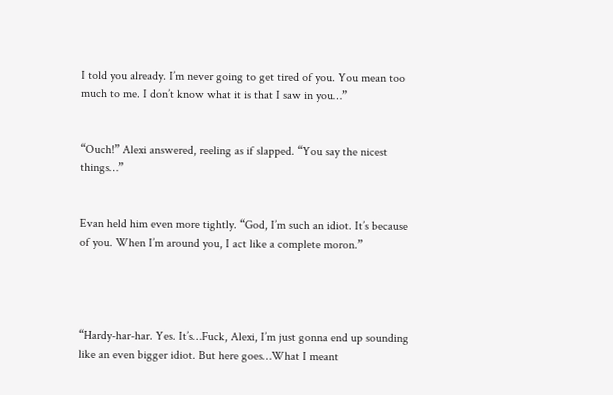I told you already. I’m never going to get tired of you. You mean too much to me. I don’t know what it is that I saw in you…”


“Ouch!” Alexi answered, reeling as if slapped. “You say the nicest things…”


Evan held him even more tightly. “God, I’m such an idiot. It’s because of you. When I’m around you, I act like a complete moron.”




“Hardy-har-har. Yes. It’s…Fuck, Alexi, I’m just gonna end up sounding like an even bigger idiot. But here goes…What I meant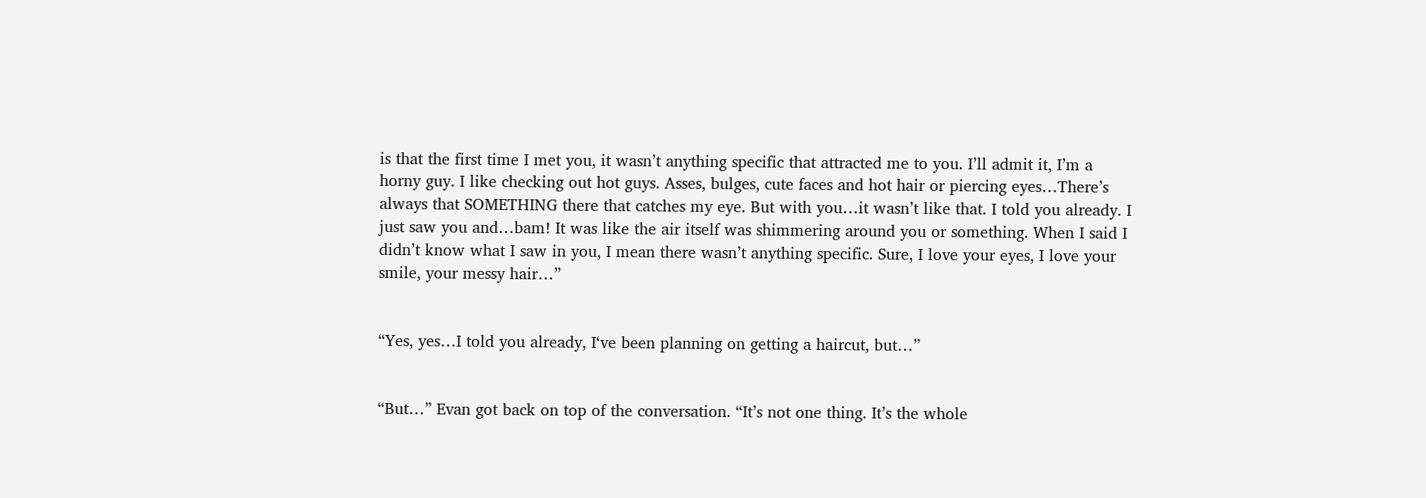is that the first time I met you, it wasn’t anything specific that attracted me to you. I’ll admit it, I’m a horny guy. I like checking out hot guys. Asses, bulges, cute faces and hot hair or piercing eyes…There’s always that SOMETHING there that catches my eye. But with you…it wasn’t like that. I told you already. I just saw you and…bam! It was like the air itself was shimmering around you or something. When I said I didn’t know what I saw in you, I mean there wasn’t anything specific. Sure, I love your eyes, I love your smile, your messy hair…”


“Yes, yes…I told you already, I‘ve been planning on getting a haircut, but…”


“But…” Evan got back on top of the conversation. “It’s not one thing. It’s the whole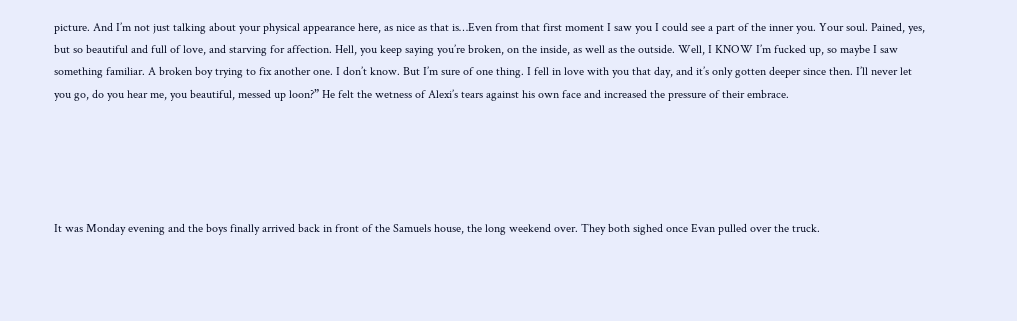picture. And I’m not just talking about your physical appearance here, as nice as that is…Even from that first moment I saw you I could see a part of the inner you. Your soul. Pained, yes, but so beautiful and full of love, and starving for affection. Hell, you keep saying you’re broken, on the inside, as well as the outside. Well, I KNOW I’m fucked up, so maybe I saw something familiar. A broken boy trying to fix another one. I don’t know. But I’m sure of one thing. I fell in love with you that day, and it’s only gotten deeper since then. I’ll never let you go, do you hear me, you beautiful, messed up loon?” He felt the wetness of Alexi’s tears against his own face and increased the pressure of their embrace.





It was Monday evening and the boys finally arrived back in front of the Samuels house, the long weekend over. They both sighed once Evan pulled over the truck.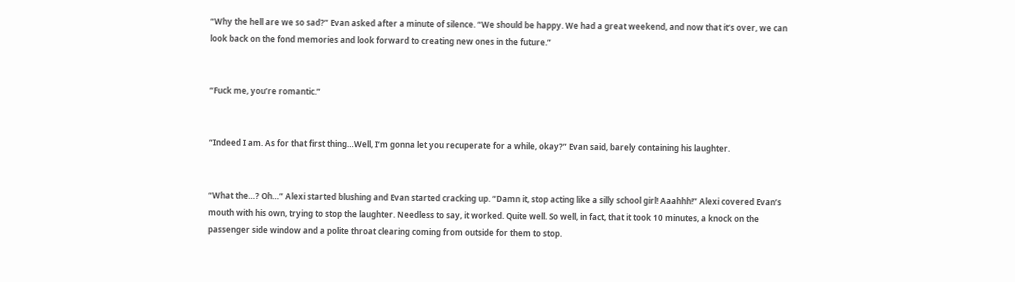“Why the hell are we so sad?” Evan asked after a minute of silence. “We should be happy. We had a great weekend, and now that it’s over, we can look back on the fond memories and look forward to creating new ones in the future.”


“Fuck me, you’re romantic.”


“Indeed I am. As for that first thing…Well, I’m gonna let you recuperate for a while, okay?” Evan said, barely containing his laughter.


“What the…? Oh…” Alexi started blushing and Evan started cracking up. “Damn it, stop acting like a silly school girl! Aaahhh!” Alexi covered Evan’s mouth with his own, trying to stop the laughter. Needless to say, it worked. Quite well. So well, in fact, that it took 10 minutes, a knock on the passenger side window and a polite throat clearing coming from outside for them to stop.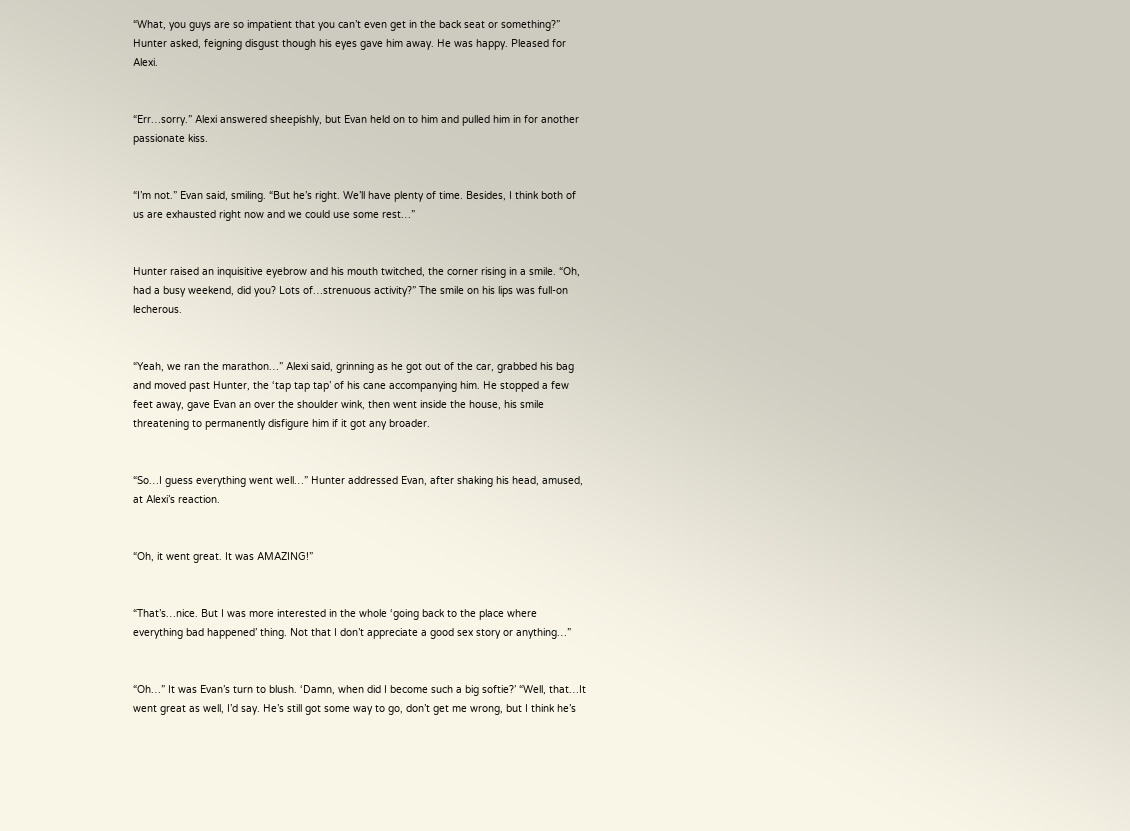“What, you guys are so impatient that you can’t even get in the back seat or something?” Hunter asked, feigning disgust though his eyes gave him away. He was happy. Pleased for Alexi.


“Err…sorry.” Alexi answered sheepishly, but Evan held on to him and pulled him in for another passionate kiss.


“I’m not.” Evan said, smiling. “But he’s right. We’ll have plenty of time. Besides, I think both of us are exhausted right now and we could use some rest…”


Hunter raised an inquisitive eyebrow and his mouth twitched, the corner rising in a smile. “Oh, had a busy weekend, did you? Lots of…strenuous activity?” The smile on his lips was full-on lecherous.


“Yeah, we ran the marathon…” Alexi said, grinning as he got out of the car, grabbed his bag and moved past Hunter, the ‘tap tap tap’ of his cane accompanying him. He stopped a few feet away, gave Evan an over the shoulder wink, then went inside the house, his smile threatening to permanently disfigure him if it got any broader.


“So…I guess everything went well…” Hunter addressed Evan, after shaking his head, amused, at Alexi’s reaction.


“Oh, it went great. It was AMAZING!”


“That’s…nice. But I was more interested in the whole ‘going back to the place where everything bad happened’ thing. Not that I don’t appreciate a good sex story or anything…”


“Oh…” It was Evan’s turn to blush. ‘Damn, when did I become such a big softie?’ “Well, that…It went great as well, I’d say. He’s still got some way to go, don’t get me wrong, but I think he’s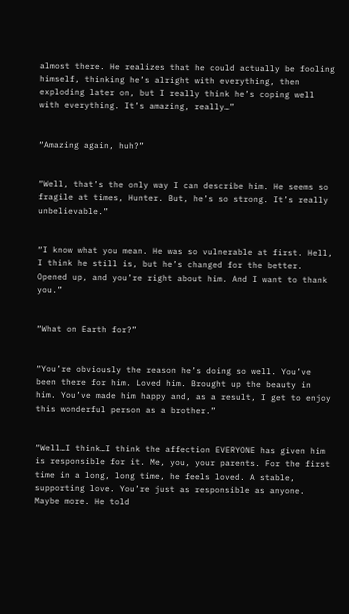almost there. He realizes that he could actually be fooling himself, thinking he’s alright with everything, then exploding later on, but I really think he’s coping well with everything. It’s amazing, really…”


“Amazing again, huh?”


“Well, that’s the only way I can describe him. He seems so fragile at times, Hunter. But, he’s so strong. It’s really unbelievable.”


“I know what you mean. He was so vulnerable at first. Hell, I think he still is, but he’s changed for the better. Opened up, and you’re right about him. And I want to thank you.”


“What on Earth for?”


“You’re obviously the reason he’s doing so well. You’ve been there for him. Loved him. Brought up the beauty in him. You’ve made him happy and, as a result, I get to enjoy this wonderful person as a brother.”


“Well…I think…I think the affection EVERYONE has given him is responsible for it. Me, you, your parents. For the first time in a long, long time, he feels loved. A stable, supporting love. You’re just as responsible as anyone. Maybe more. He told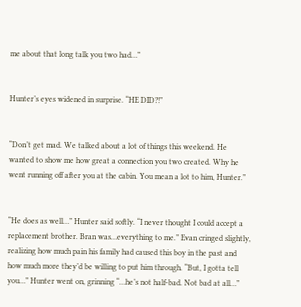me about that long talk you two had…”


Hunter’s eyes widened in surprise. “HE DID?!”


“Don’t get mad. We talked about a lot of things this weekend. He wanted to show me how great a connection you two created. Why he went running off after you at the cabin. You mean a lot to him, Hunter.”


“He does as well…” Hunter said softly. “I never thought I could accept a replacement brother. Bran was…everything to me.” Evan cringed slightly, realizing how much pain his family had caused this boy in the past and how much more they’d be willing to put him through. “But, I gotta tell you…” Hunter went on, grinning “…he’s not half-bad. Not bad at all…”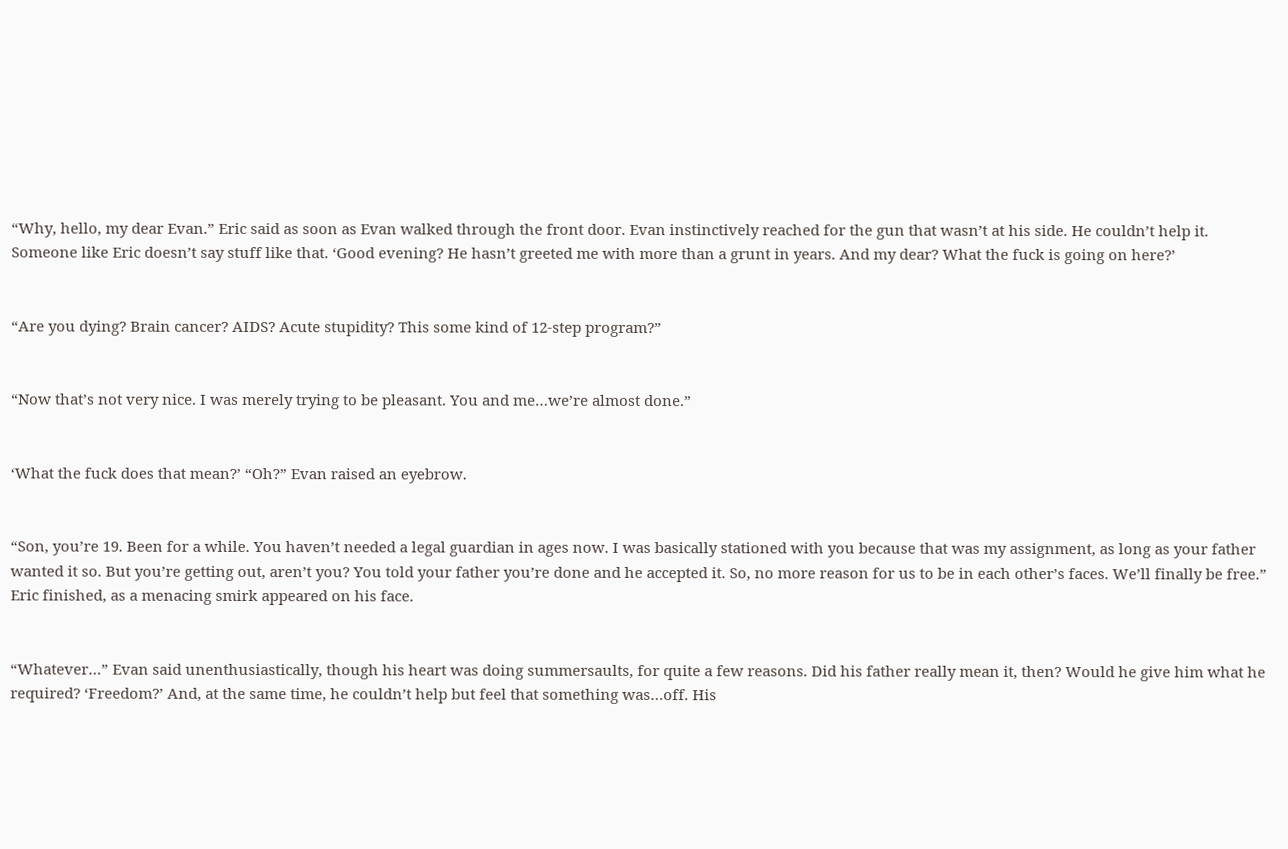“Why, hello, my dear Evan.” Eric said as soon as Evan walked through the front door. Evan instinctively reached for the gun that wasn’t at his side. He couldn’t help it. Someone like Eric doesn’t say stuff like that. ‘Good evening? He hasn’t greeted me with more than a grunt in years. And my dear? What the fuck is going on here?’


“Are you dying? Brain cancer? AIDS? Acute stupidity? This some kind of 12-step program?”


“Now that’s not very nice. I was merely trying to be pleasant. You and me…we’re almost done.”


‘What the fuck does that mean?’ “Oh?” Evan raised an eyebrow.


“Son, you’re 19. Been for a while. You haven’t needed a legal guardian in ages now. I was basically stationed with you because that was my assignment, as long as your father wanted it so. But you’re getting out, aren’t you? You told your father you’re done and he accepted it. So, no more reason for us to be in each other’s faces. We’ll finally be free.” Eric finished, as a menacing smirk appeared on his face.


“Whatever…” Evan said unenthusiastically, though his heart was doing summersaults, for quite a few reasons. Did his father really mean it, then? Would he give him what he required? ‘Freedom?’ And, at the same time, he couldn’t help but feel that something was…off. His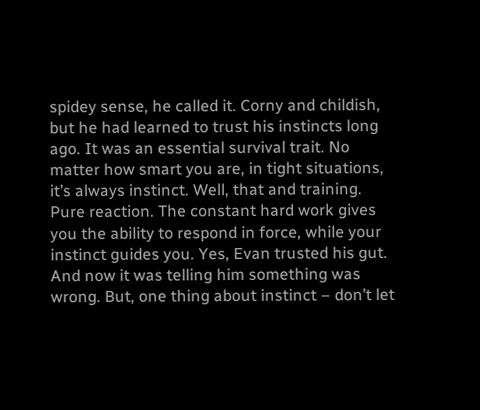spidey sense, he called it. Corny and childish, but he had learned to trust his instincts long ago. It was an essential survival trait. No matter how smart you are, in tight situations, it’s always instinct. Well, that and training. Pure reaction. The constant hard work gives you the ability to respond in force, while your instinct guides you. Yes, Evan trusted his gut. And now it was telling him something was wrong. But, one thing about instinct – don’t let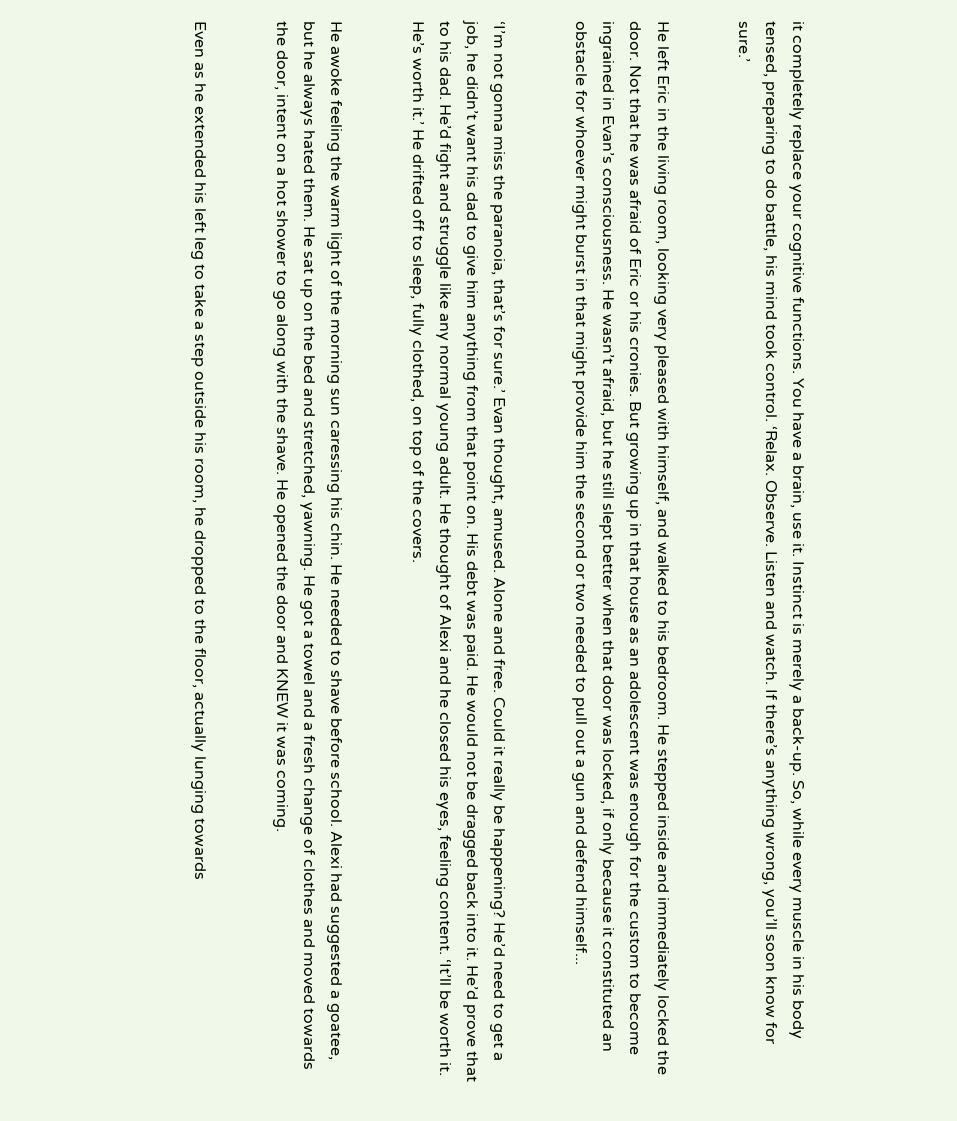it completely replace your cognitive functions. You have a brain, use it. Instinct is merely a back-up. So, while every muscle in his body tensed, preparing to do battle, his mind took control. ‘Relax. Observe. Listen and watch. If there’s anything wrong, you’ll soon know for sure.’


He left Eric in the living room, looking very pleased with himself, and walked to his bedroom. He stepped inside and immediately locked the door. Not that he was afraid of Eric or his cronies. But growing up in that house as an adolescent was enough for the custom to become ingrained in Evan’s consciousness. He wasn’t afraid, but he still slept better when that door was locked, if only because it constituted an obstacle for whoever might burst in that might provide him the second or two needed to pull out a gun and defend himself...


‘I’m not gonna miss the paranoia, that’s for sure.’ Evan thought, amused. Alone and free. Could it really be happening? He’d need to get a job, he didn’t want his dad to give him anything from that point on. His debt was paid. He would not be dragged back into it. He’d prove that to his dad. He’d fight and struggle like any normal young adult. He thought of Alexi and he closed his eyes, feeling content. ‘It’ll be worth it. He’s worth it.’ He drifted off to sleep, fully clothed, on top of the covers.


He awoke feeling the warm light of the morning sun caressing his chin. He needed to shave before school. Alexi had suggested a goatee, but he always hated them. He sat up on the bed and stretched, yawning. He got a towel and a fresh change of clothes and moved towards the door, intent on a hot shower to go along with the shave. He opened the door and KNEW it was coming.


Even as he extended his left leg to take a step outside his room, he dropped to the floor, actually lunging towards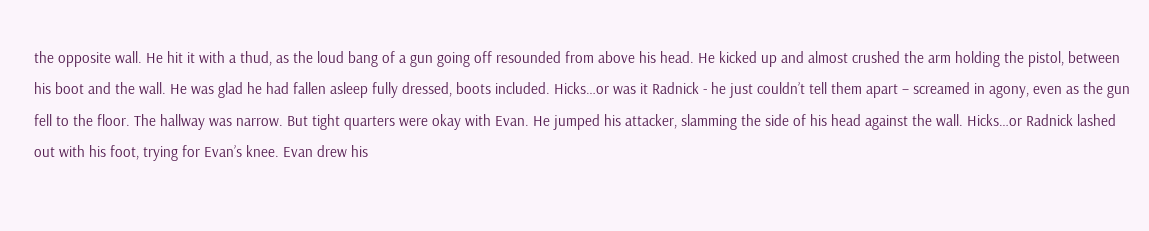the opposite wall. He hit it with a thud, as the loud bang of a gun going off resounded from above his head. He kicked up and almost crushed the arm holding the pistol, between his boot and the wall. He was glad he had fallen asleep fully dressed, boots included. Hicks…or was it Radnick - he just couldn’t tell them apart – screamed in agony, even as the gun fell to the floor. The hallway was narrow. But tight quarters were okay with Evan. He jumped his attacker, slamming the side of his head against the wall. Hicks…or Radnick lashed out with his foot, trying for Evan’s knee. Evan drew his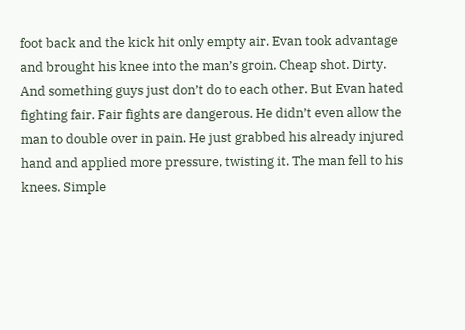foot back and the kick hit only empty air. Evan took advantage and brought his knee into the man’s groin. Cheap shot. Dirty. And something guys just don’t do to each other. But Evan hated fighting fair. Fair fights are dangerous. He didn’t even allow the man to double over in pain. He just grabbed his already injured hand and applied more pressure, twisting it. The man fell to his knees. Simple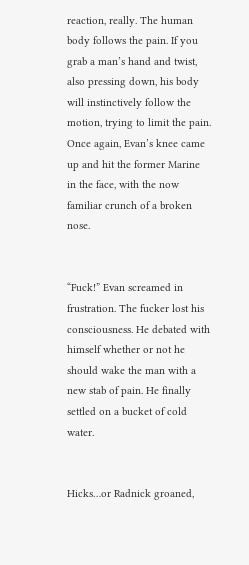reaction, really. The human body follows the pain. If you grab a man’s hand and twist, also pressing down, his body will instinctively follow the motion, trying to limit the pain. Once again, Evan’s knee came up and hit the former Marine in the face, with the now familiar crunch of a broken nose.


“Fuck!” Evan screamed in frustration. The fucker lost his consciousness. He debated with himself whether or not he should wake the man with a new stab of pain. He finally settled on a bucket of cold water.


Hicks…or Radnick groaned,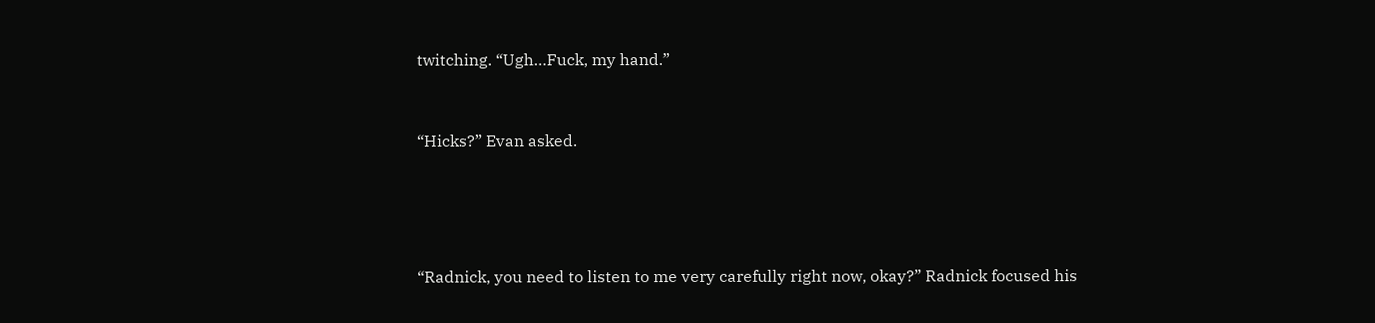twitching. “Ugh…Fuck, my hand.”


“Hicks?” Evan asked.




“Radnick, you need to listen to me very carefully right now, okay?” Radnick focused his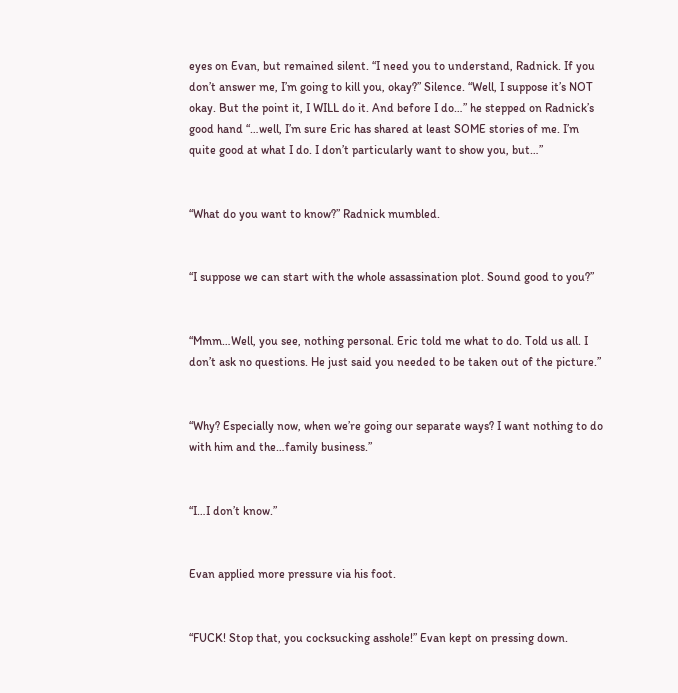eyes on Evan, but remained silent. “I need you to understand, Radnick. If you don’t answer me, I’m going to kill you, okay?” Silence. “Well, I suppose it’s NOT okay. But the point it, I WILL do it. And before I do…” he stepped on Radnick’s good hand “…well, I’m sure Eric has shared at least SOME stories of me. I’m quite good at what I do. I don’t particularly want to show you, but…”


“What do you want to know?” Radnick mumbled.


“I suppose we can start with the whole assassination plot. Sound good to you?”


“Mmm…Well, you see, nothing personal. Eric told me what to do. Told us all. I don’t ask no questions. He just said you needed to be taken out of the picture.”


“Why? Especially now, when we’re going our separate ways? I want nothing to do with him and the…family business.”


“I…I don’t know.”


Evan applied more pressure via his foot.


“FUCK! Stop that, you cocksucking asshole!” Evan kept on pressing down.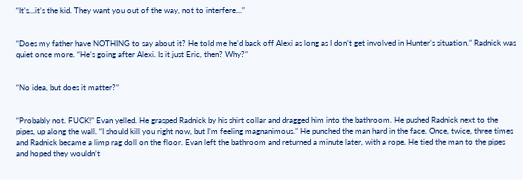“It’s…it’s the kid. They want you out of the way, not to interfere…”


“Does my father have NOTHING to say about it? He told me he’d back off Alexi as long as I don’t get involved in Hunter’s situation.” Radnick was quiet once more. “He’s going after Alexi. Is it just Eric, then? Why?”


“No idea, but does it matter?”


“Probably not. FUCK!” Evan yelled. He grasped Radnick by his shirt collar and dragged him into the bathroom. He pushed Radnick next to the pipes, up along the wall. “I should kill you right now, but I’m feeling magnanimous.” He punched the man hard in the face. Once, twice, three times and Radnick became a limp rag doll on the floor. Evan left the bathroom and returned a minute later, with a rope. He tied the man to the pipes and hoped they wouldn’t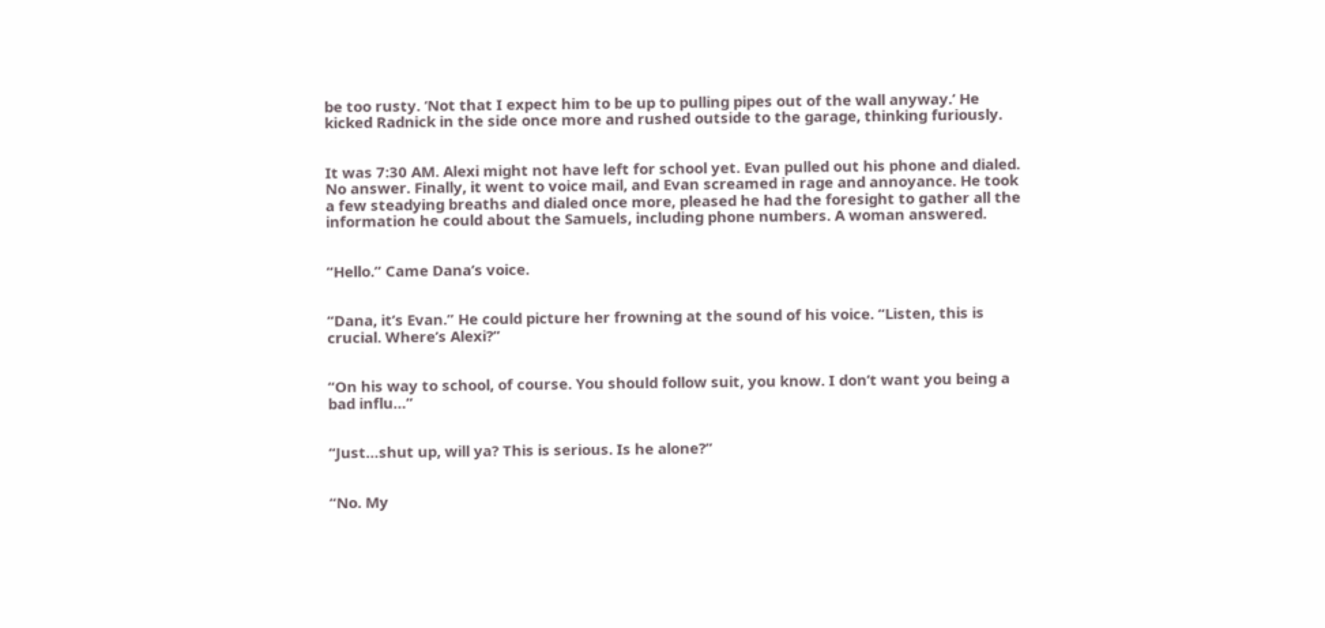be too rusty. ‘Not that I expect him to be up to pulling pipes out of the wall anyway.’ He kicked Radnick in the side once more and rushed outside to the garage, thinking furiously.


It was 7:30 AM. Alexi might not have left for school yet. Evan pulled out his phone and dialed. No answer. Finally, it went to voice mail, and Evan screamed in rage and annoyance. He took a few steadying breaths and dialed once more, pleased he had the foresight to gather all the information he could about the Samuels, including phone numbers. A woman answered.


“Hello.” Came Dana’s voice.


“Dana, it’s Evan.” He could picture her frowning at the sound of his voice. “Listen, this is crucial. Where’s Alexi?”


“On his way to school, of course. You should follow suit, you know. I don’t want you being a bad influ…”


“Just…shut up, will ya? This is serious. Is he alone?”


“No. My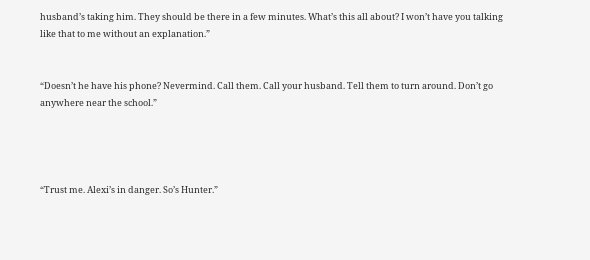husband’s taking him. They should be there in a few minutes. What’s this all about? I won’t have you talking like that to me without an explanation.”


“Doesn’t he have his phone? Nevermind. Call them. Call your husband. Tell them to turn around. Don’t go anywhere near the school.”




“Trust me. Alexi’s in danger. So’s Hunter.”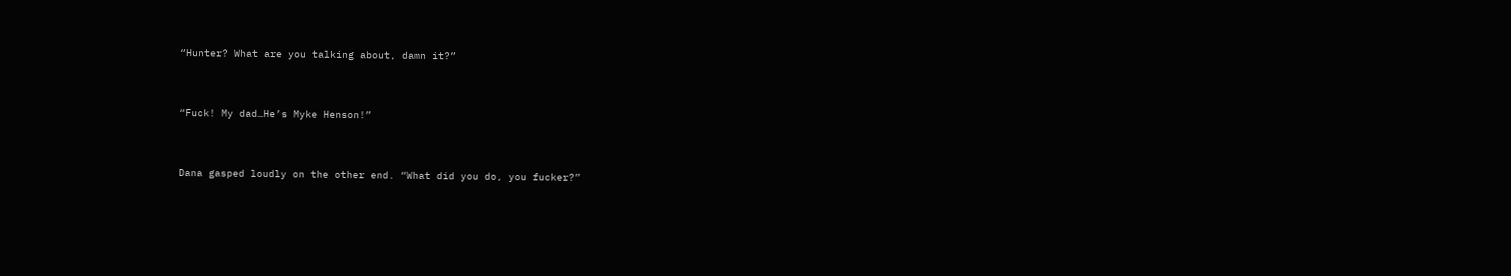“Hunter? What are you talking about, damn it?”


“Fuck! My dad…He’s Myke Henson!”


Dana gasped loudly on the other end. “What did you do, you fucker?”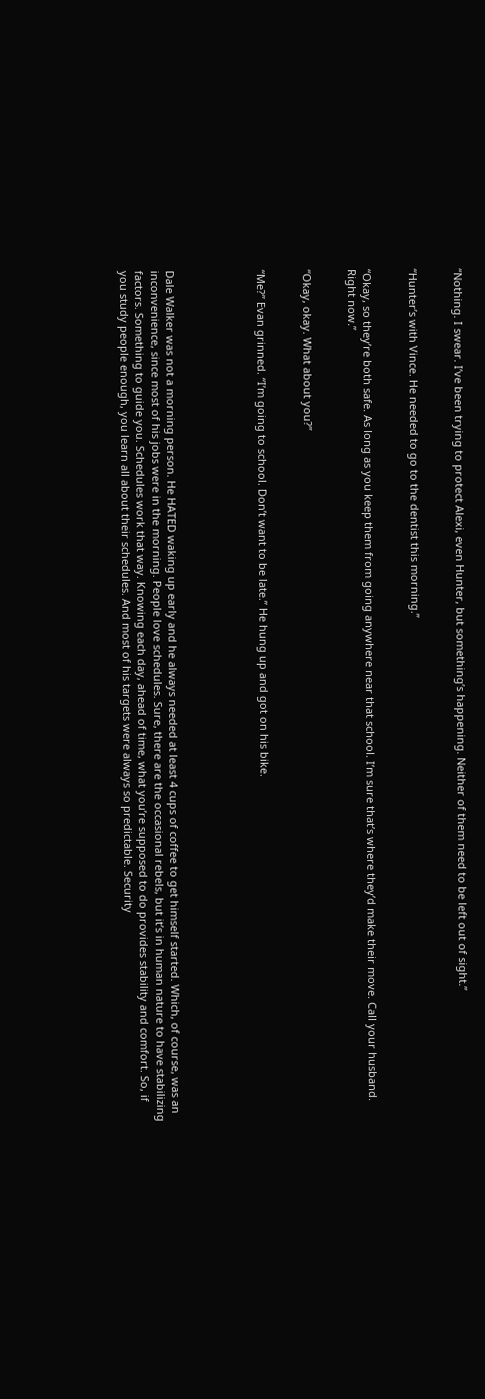“Nothing. I swear. I’ve been trying to protect Alexi, even Hunter, but something’s happening. Neither of them need to be left out of sight.”


“Hunter’s with Vince. He needed to go to the dentist this morning.”


“Okay, so they’re both safe. As long as you keep them from going anywhere near that school. I’m sure that’s where they’d make their move. Call your husband. Right now.”


“Okay, okay. What about you?”


“Me?” Evan grinned. “I’m going to school. Don’t want to be late.” He hung up and got on his bike.





Dale Walker was not a morning person. He HATED waking up early and he always needed at least 4 cups of coffee to get himself started. Which, of course, was an inconvenience, since most of his jobs were in the morning. People love schedules. Sure, there are the occasional rebels, but it’s in human nature to have stabilizing factors. Something to guide you. Schedules work that way. Knowing each day, ahead of time, what you’re supposed to do provides stability and comfort. So, if you study people enough, you learn all about their schedules. And most of his targets were always so predictable. Security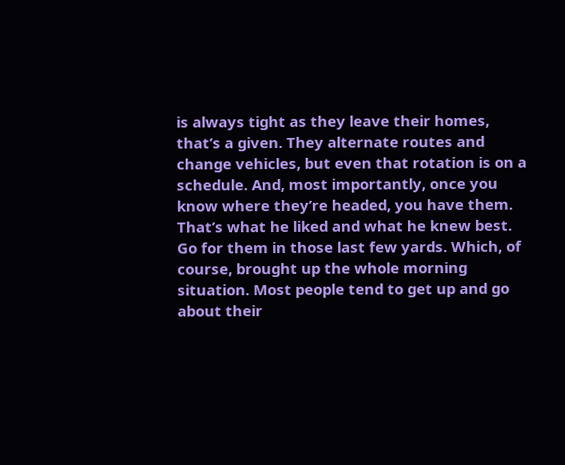is always tight as they leave their homes, that’s a given. They alternate routes and change vehicles, but even that rotation is on a schedule. And, most importantly, once you know where they’re headed, you have them. That’s what he liked and what he knew best. Go for them in those last few yards. Which, of course, brought up the whole morning situation. Most people tend to get up and go about their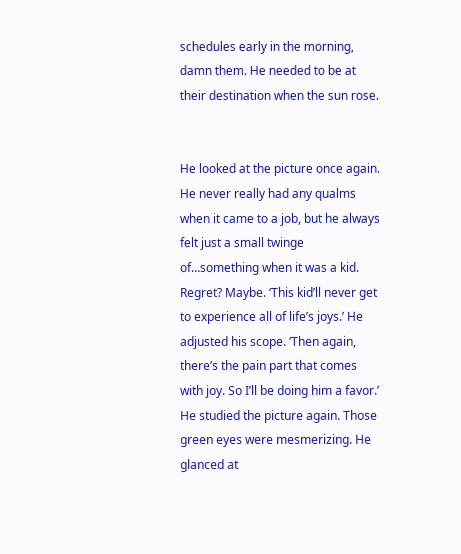schedules early in the morning, damn them. He needed to be at their destination when the sun rose.


He looked at the picture once again. He never really had any qualms when it came to a job, but he always felt just a small twinge of…something when it was a kid. Regret? Maybe. ‘This kid’ll never get to experience all of life’s joys.’ He adjusted his scope. ‘Then again, there’s the pain part that comes with joy. So I’ll be doing him a favor.’ He studied the picture again. Those green eyes were mesmerizing. He glanced at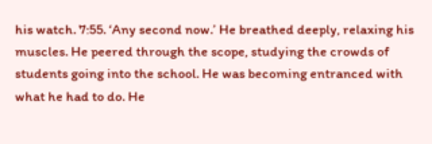his watch. 7:55. ‘Any second now.’ He breathed deeply, relaxing his muscles. He peered through the scope, studying the crowds of students going into the school. He was becoming entranced with what he had to do. He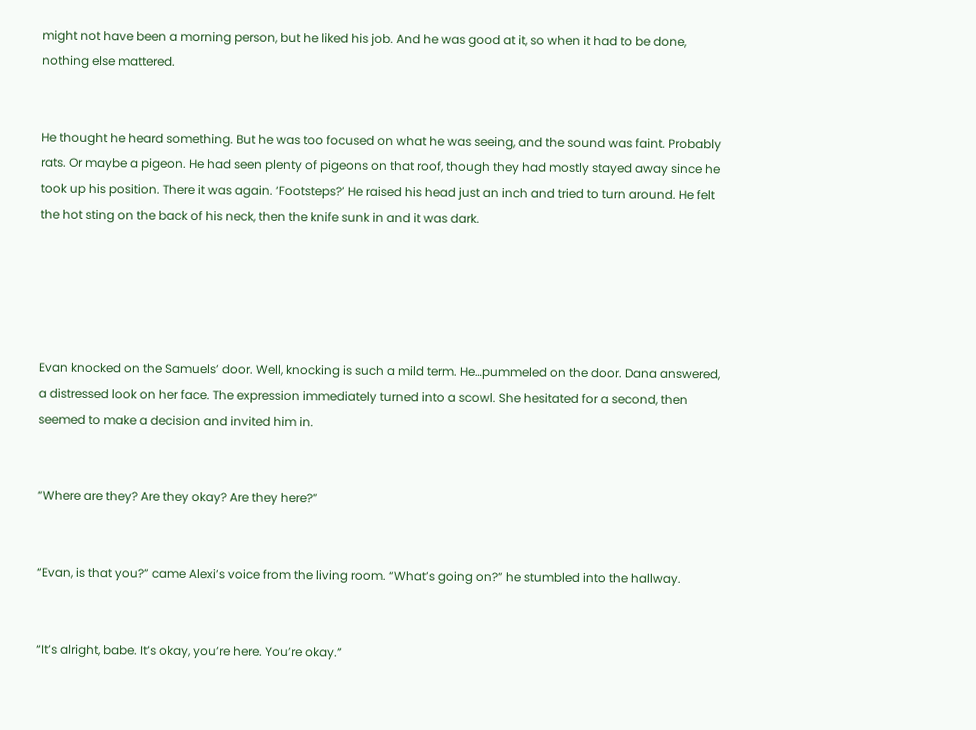might not have been a morning person, but he liked his job. And he was good at it, so when it had to be done, nothing else mattered.


He thought he heard something. But he was too focused on what he was seeing, and the sound was faint. Probably rats. Or maybe a pigeon. He had seen plenty of pigeons on that roof, though they had mostly stayed away since he took up his position. There it was again. ‘Footsteps?’ He raised his head just an inch and tried to turn around. He felt the hot sting on the back of his neck, then the knife sunk in and it was dark.





Evan knocked on the Samuels’ door. Well, knocking is such a mild term. He…pummeled on the door. Dana answered, a distressed look on her face. The expression immediately turned into a scowl. She hesitated for a second, then seemed to make a decision and invited him in.


“Where are they? Are they okay? Are they here?”


“Evan, is that you?” came Alexi’s voice from the living room. “What’s going on?” he stumbled into the hallway.


“It’s alright, babe. It’s okay, you’re here. You’re okay.”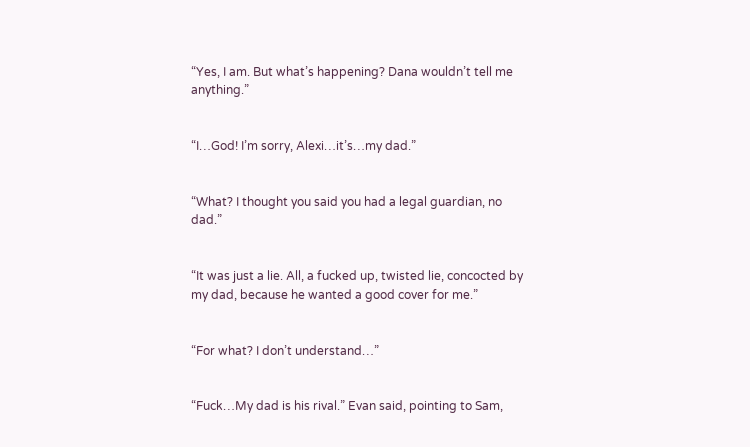“Yes, I am. But what’s happening? Dana wouldn’t tell me anything.”


“I…God! I’m sorry, Alexi…it’s…my dad.”


“What? I thought you said you had a legal guardian, no dad.”


“It was just a lie. All, a fucked up, twisted lie, concocted by my dad, because he wanted a good cover for me.”


“For what? I don’t understand…”


“Fuck…My dad is his rival.” Evan said, pointing to Sam,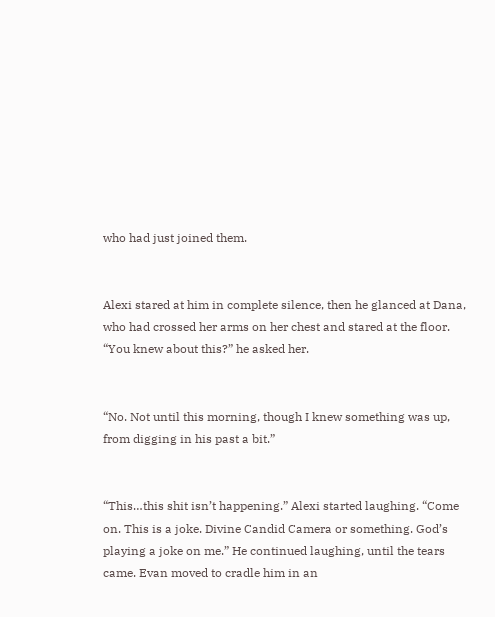who had just joined them.


Alexi stared at him in complete silence, then he glanced at Dana, who had crossed her arms on her chest and stared at the floor. “You knew about this?” he asked her.


“No. Not until this morning, though I knew something was up, from digging in his past a bit.”


“This…this shit isn’t happening.” Alexi started laughing. “Come on. This is a joke. Divine Candid Camera or something. God’s playing a joke on me.” He continued laughing, until the tears came. Evan moved to cradle him in an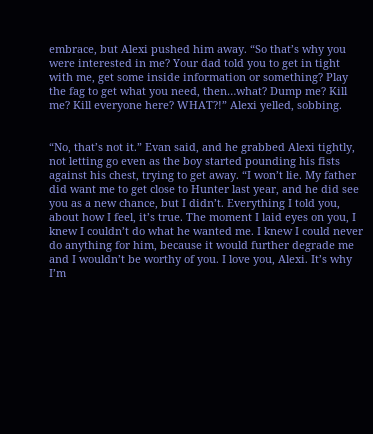embrace, but Alexi pushed him away. “So that’s why you were interested in me? Your dad told you to get in tight with me, get some inside information or something? Play the fag to get what you need, then…what? Dump me? Kill me? Kill everyone here? WHAT?!” Alexi yelled, sobbing.


“No, that’s not it.” Evan said, and he grabbed Alexi tightly, not letting go even as the boy started pounding his fists against his chest, trying to get away. “I won’t lie. My father did want me to get close to Hunter last year, and he did see you as a new chance, but I didn’t. Everything I told you, about how I feel, it’s true. The moment I laid eyes on you, I knew I couldn’t do what he wanted me. I knew I could never do anything for him, because it would further degrade me and I wouldn’t be worthy of you. I love you, Alexi. It’s why I’m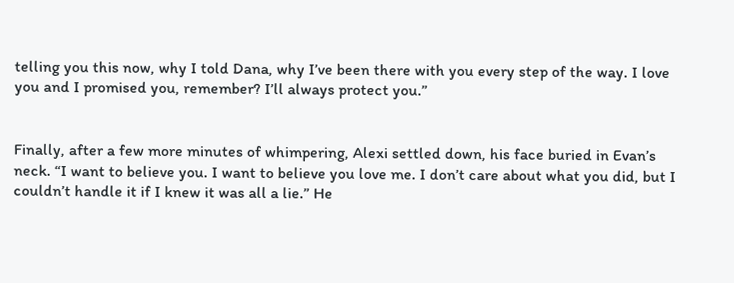telling you this now, why I told Dana, why I’ve been there with you every step of the way. I love you and I promised you, remember? I’ll always protect you.”


Finally, after a few more minutes of whimpering, Alexi settled down, his face buried in Evan’s neck. “I want to believe you. I want to believe you love me. I don’t care about what you did, but I couldn’t handle it if I knew it was all a lie.” He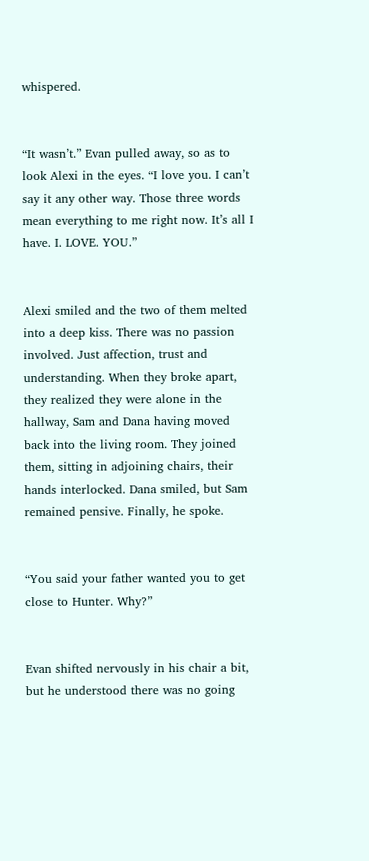whispered.


“It wasn’t.” Evan pulled away, so as to look Alexi in the eyes. “I love you. I can’t say it any other way. Those three words mean everything to me right now. It’s all I have. I. LOVE. YOU.”


Alexi smiled and the two of them melted into a deep kiss. There was no passion involved. Just affection, trust and understanding. When they broke apart, they realized they were alone in the hallway, Sam and Dana having moved back into the living room. They joined them, sitting in adjoining chairs, their hands interlocked. Dana smiled, but Sam remained pensive. Finally, he spoke.


“You said your father wanted you to get close to Hunter. Why?”


Evan shifted nervously in his chair a bit, but he understood there was no going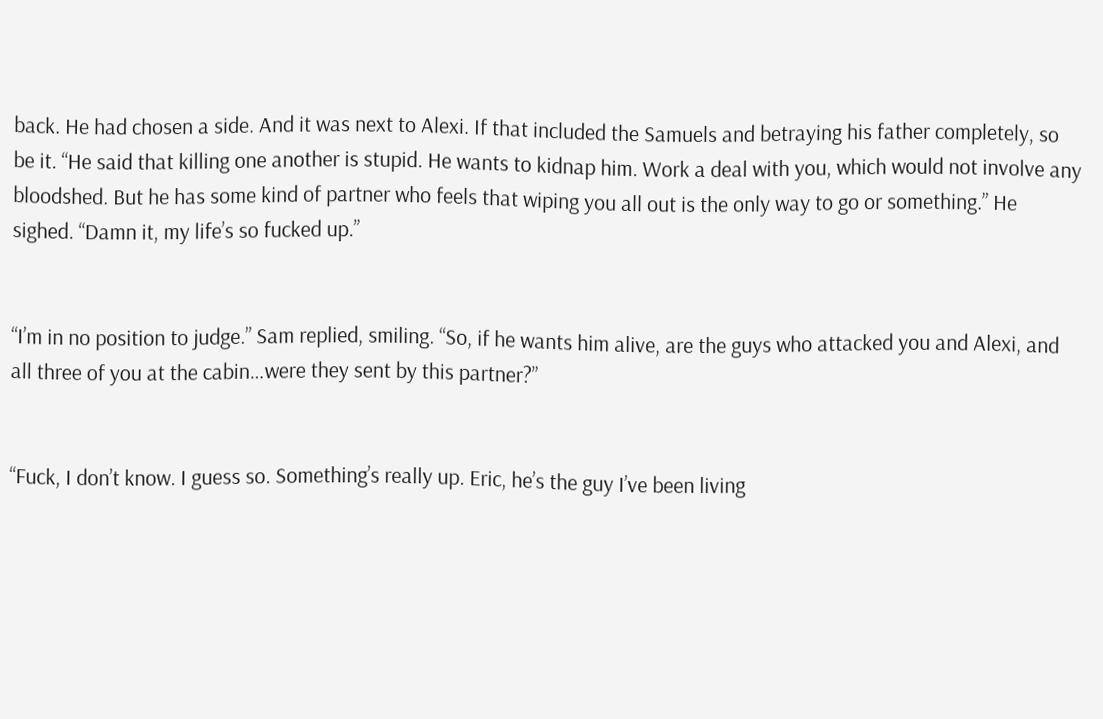back. He had chosen a side. And it was next to Alexi. If that included the Samuels and betraying his father completely, so be it. “He said that killing one another is stupid. He wants to kidnap him. Work a deal with you, which would not involve any bloodshed. But he has some kind of partner who feels that wiping you all out is the only way to go or something.” He sighed. “Damn it, my life’s so fucked up.”


“I’m in no position to judge.” Sam replied, smiling. “So, if he wants him alive, are the guys who attacked you and Alexi, and all three of you at the cabin…were they sent by this partner?”


“Fuck, I don’t know. I guess so. Something’s really up. Eric, he’s the guy I’ve been living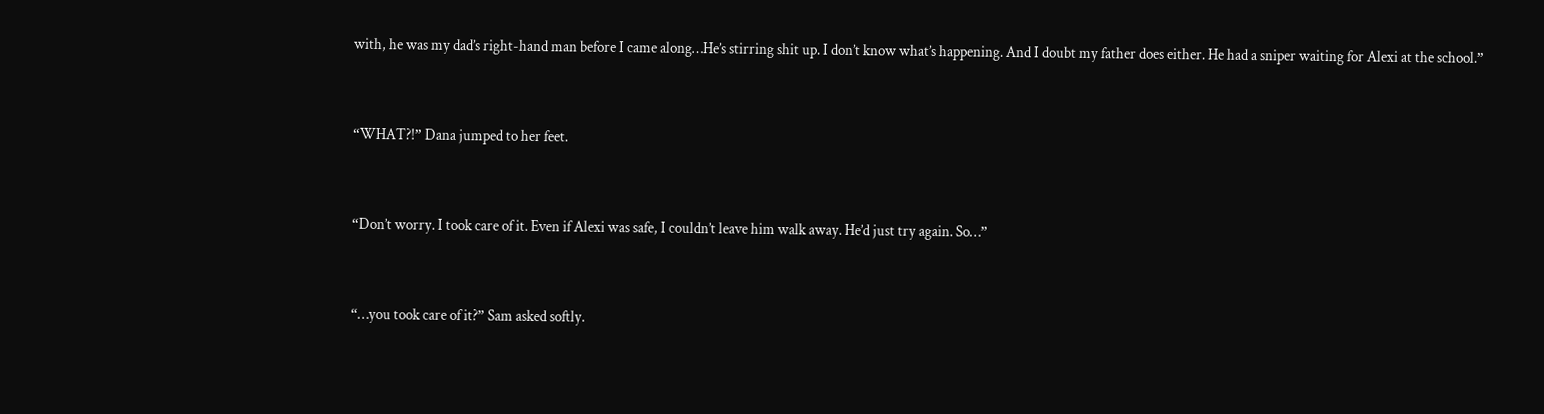with, he was my dad’s right-hand man before I came along…He’s stirring shit up. I don’t know what’s happening. And I doubt my father does either. He had a sniper waiting for Alexi at the school.”


“WHAT?!” Dana jumped to her feet.


“Don’t worry. I took care of it. Even if Alexi was safe, I couldn’t leave him walk away. He’d just try again. So…”


“…you took care of it?” Sam asked softly.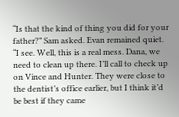“Is that the kind of thing you did for your father?” Sam asked. Evan remained quiet. “I see. Well, this is a real mess. Dana, we need to clean up there. I’ll call to check up on Vince and Hunter. They were close to the dentist’s office earlier, but I think it’d be best if they came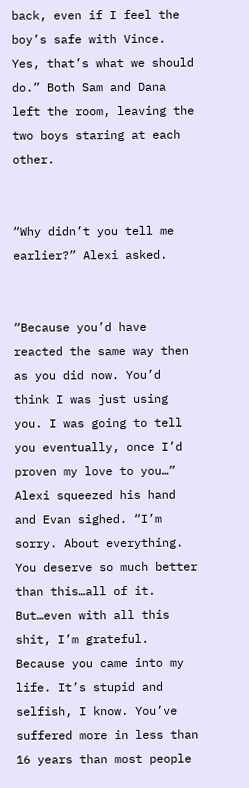back, even if I feel the boy’s safe with Vince. Yes, that’s what we should do.” Both Sam and Dana left the room, leaving the two boys staring at each other.


“Why didn’t you tell me earlier?” Alexi asked.


“Because you’d have reacted the same way then as you did now. You’d think I was just using you. I was going to tell you eventually, once I’d proven my love to you…” Alexi squeezed his hand and Evan sighed. “I’m sorry. About everything. You deserve so much better than this…all of it. But…even with all this shit, I’m grateful. Because you came into my life. It’s stupid and selfish, I know. You’ve suffered more in less than 16 years than most people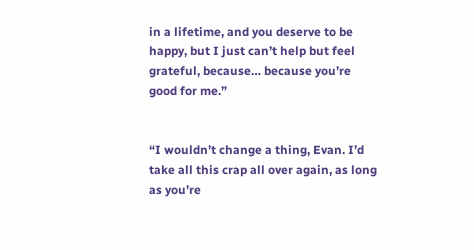in a lifetime, and you deserve to be happy, but I just can’t help but feel grateful, because… because you’re good for me.”


“I wouldn’t change a thing, Evan. I’d take all this crap all over again, as long as you’re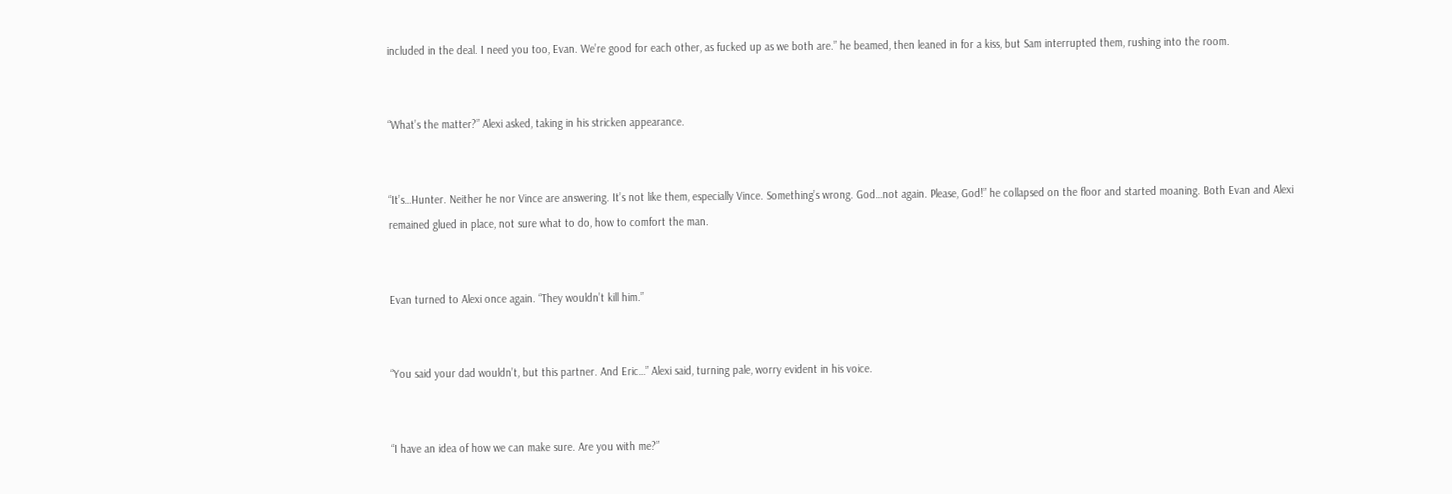included in the deal. I need you too, Evan. We’re good for each other, as fucked up as we both are.” he beamed, then leaned in for a kiss, but Sam interrupted them, rushing into the room.


“What’s the matter?” Alexi asked, taking in his stricken appearance.


“It’s…Hunter. Neither he nor Vince are answering. It’s not like them, especially Vince. Something’s wrong. God…not again. Please, God!” he collapsed on the floor and started moaning. Both Evan and Alexi remained glued in place, not sure what to do, how to comfort the man.


Evan turned to Alexi once again. “They wouldn’t kill him.”


“You said your dad wouldn’t, but this partner. And Eric…” Alexi said, turning pale, worry evident in his voice.


“I have an idea of how we can make sure. Are you with me?”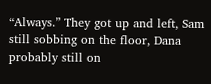“Always.” They got up and left, Sam still sobbing on the floor, Dana probably still on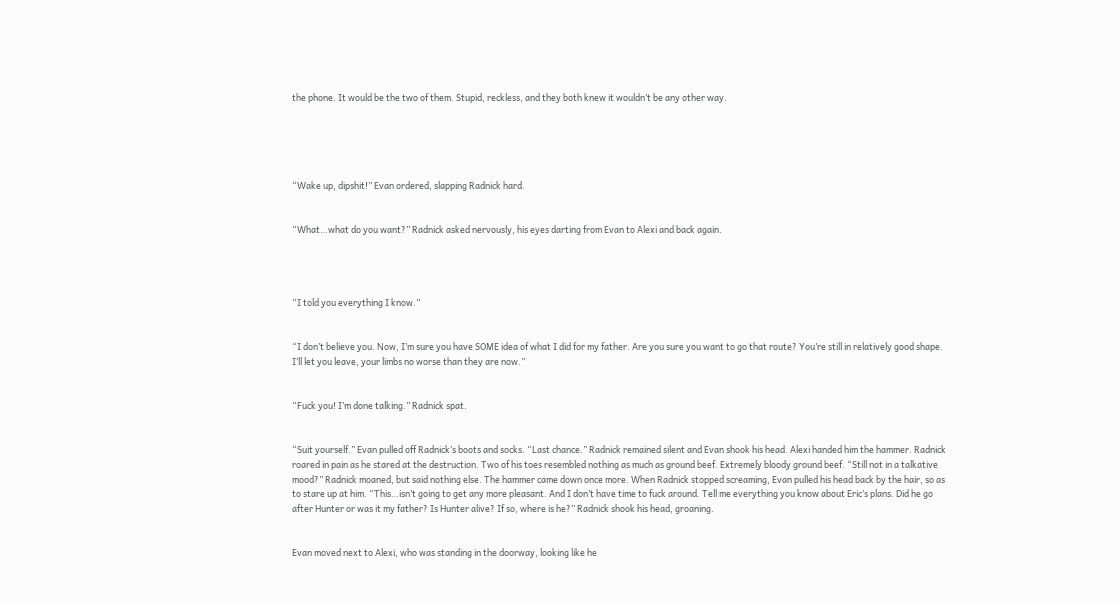the phone. It would be the two of them. Stupid, reckless, and they both knew it wouldn’t be any other way.





“Wake up, dipshit!” Evan ordered, slapping Radnick hard.


“What…what do you want?” Radnick asked nervously, his eyes darting from Evan to Alexi and back again.




“I told you everything I know.”


“I don’t believe you. Now, I’m sure you have SOME idea of what I did for my father. Are you sure you want to go that route? You’re still in relatively good shape. I’ll let you leave, your limbs no worse than they are now.”


“Fuck you! I’m done talking.” Radnick spat.


“Suit yourself.” Evan pulled off Radnick’s boots and socks. “Last chance.” Radnick remained silent and Evan shook his head. Alexi handed him the hammer. Radnick roared in pain as he stared at the destruction. Two of his toes resembled nothing as much as ground beef. Extremely bloody ground beef. “Still not in a talkative mood?” Radnick moaned, but said nothing else. The hammer came down once more. When Radnick stopped screaming, Evan pulled his head back by the hair, so as to stare up at him. “This…isn’t going to get any more pleasant. And I don’t have time to fuck around. Tell me everything you know about Eric’s plans. Did he go after Hunter or was it my father? Is Hunter alive? If so, where is he?” Radnick shook his head, groaning.


Evan moved next to Alexi, who was standing in the doorway, looking like he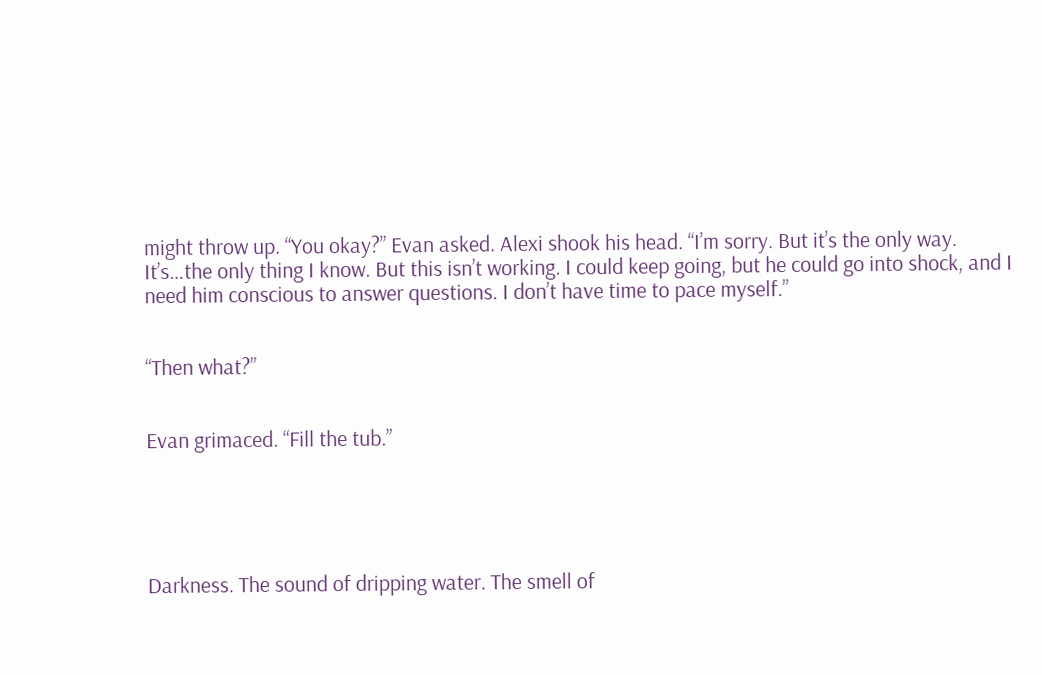might throw up. “You okay?” Evan asked. Alexi shook his head. “I’m sorry. But it’s the only way. It’s…the only thing I know. But this isn’t working. I could keep going, but he could go into shock, and I need him conscious to answer questions. I don’t have time to pace myself.”


“Then what?”


Evan grimaced. “Fill the tub.”





Darkness. The sound of dripping water. The smell of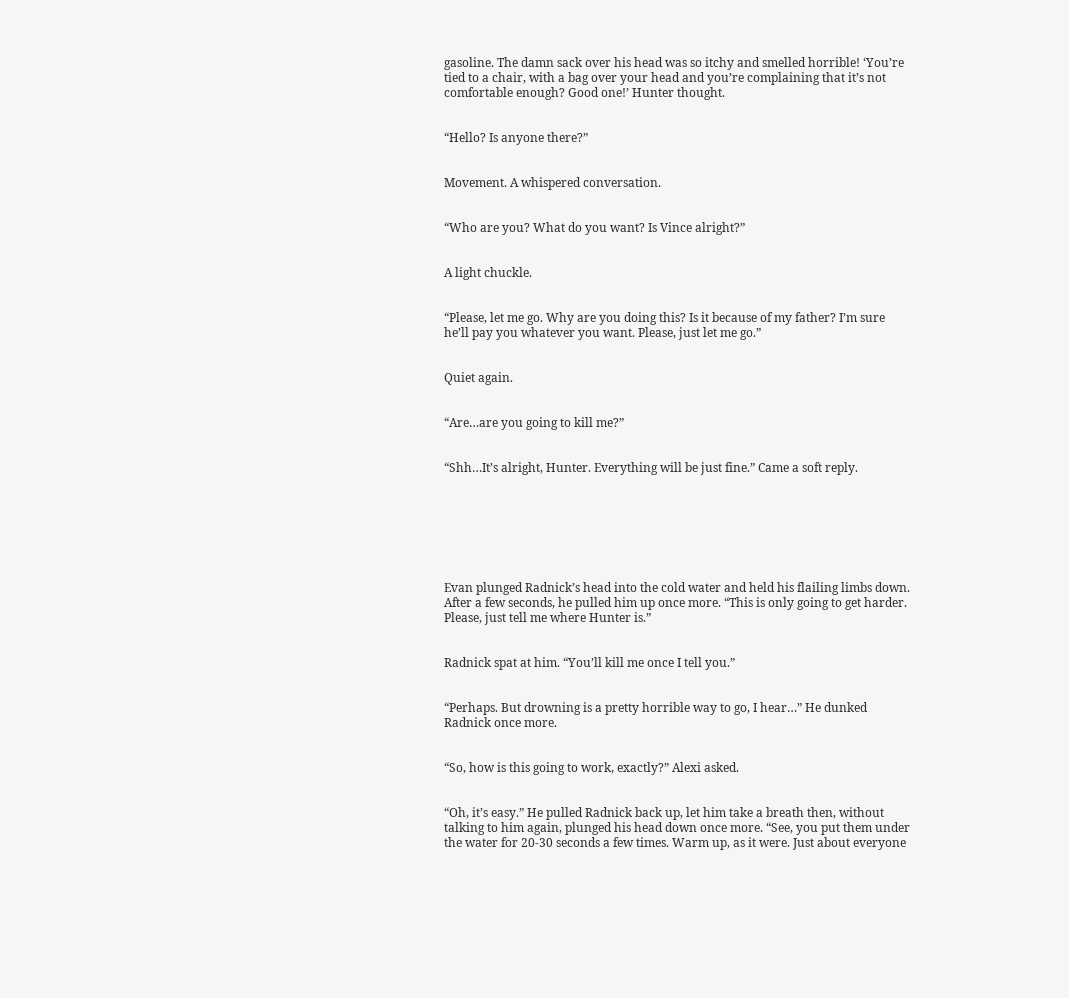gasoline. The damn sack over his head was so itchy and smelled horrible! ‘You’re tied to a chair, with a bag over your head and you’re complaining that it’s not comfortable enough? Good one!’ Hunter thought.


“Hello? Is anyone there?”


Movement. A whispered conversation.


“Who are you? What do you want? Is Vince alright?”


A light chuckle.


“Please, let me go. Why are you doing this? Is it because of my father? I’m sure he’ll pay you whatever you want. Please, just let me go.”


Quiet again.


“Are…are you going to kill me?”


“Shh…It’s alright, Hunter. Everything will be just fine.” Came a soft reply.







Evan plunged Radnick’s head into the cold water and held his flailing limbs down. After a few seconds, he pulled him up once more. “This is only going to get harder. Please, just tell me where Hunter is.”


Radnick spat at him. “You’ll kill me once I tell you.”


“Perhaps. But drowning is a pretty horrible way to go, I hear…” He dunked Radnick once more.


“So, how is this going to work, exactly?” Alexi asked.


“Oh, it’s easy.” He pulled Radnick back up, let him take a breath then, without talking to him again, plunged his head down once more. “See, you put them under the water for 20-30 seconds a few times. Warm up, as it were. Just about everyone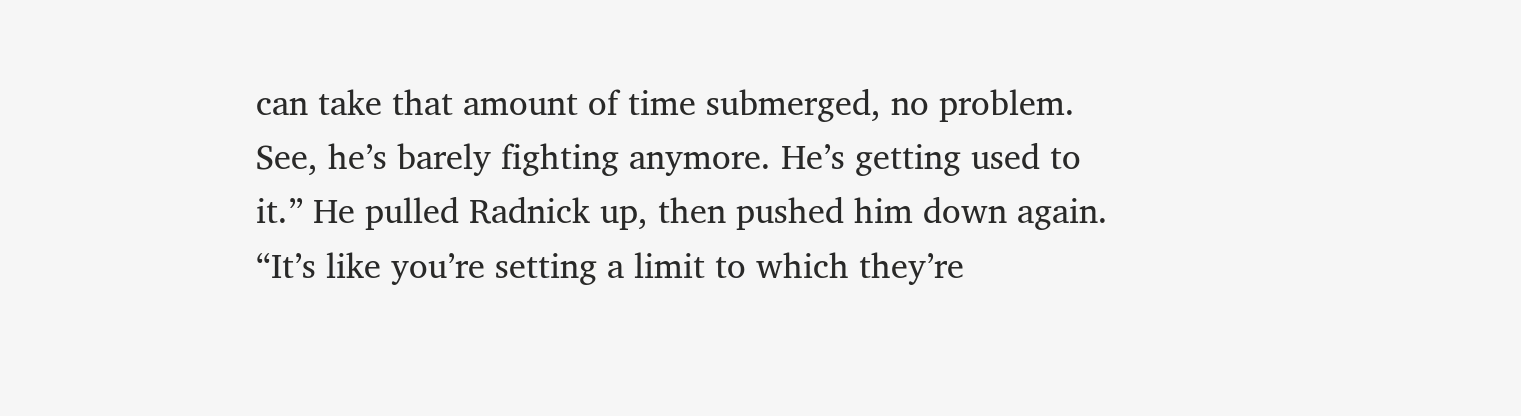can take that amount of time submerged, no problem. See, he’s barely fighting anymore. He’s getting used to it.” He pulled Radnick up, then pushed him down again. “It’s like you’re setting a limit to which they’re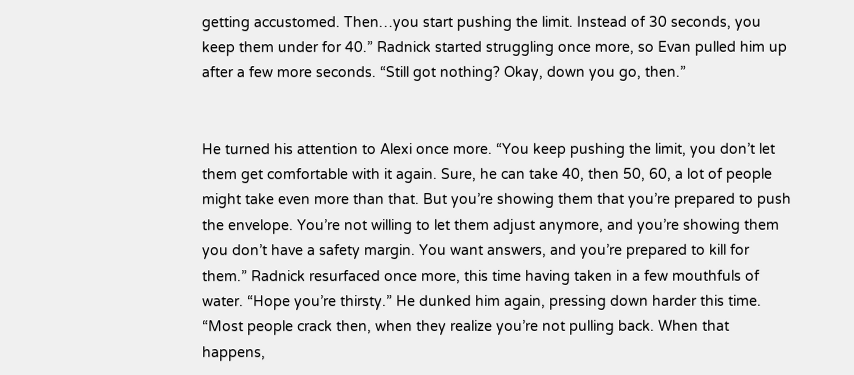getting accustomed. Then…you start pushing the limit. Instead of 30 seconds, you keep them under for 40.” Radnick started struggling once more, so Evan pulled him up after a few more seconds. “Still got nothing? Okay, down you go, then.”


He turned his attention to Alexi once more. “You keep pushing the limit, you don’t let them get comfortable with it again. Sure, he can take 40, then 50, 60, a lot of people might take even more than that. But you’re showing them that you’re prepared to push the envelope. You’re not willing to let them adjust anymore, and you’re showing them you don’t have a safety margin. You want answers, and you’re prepared to kill for them.” Radnick resurfaced once more, this time having taken in a few mouthfuls of water. “Hope you’re thirsty.” He dunked him again, pressing down harder this time. “Most people crack then, when they realize you’re not pulling back. When that happens,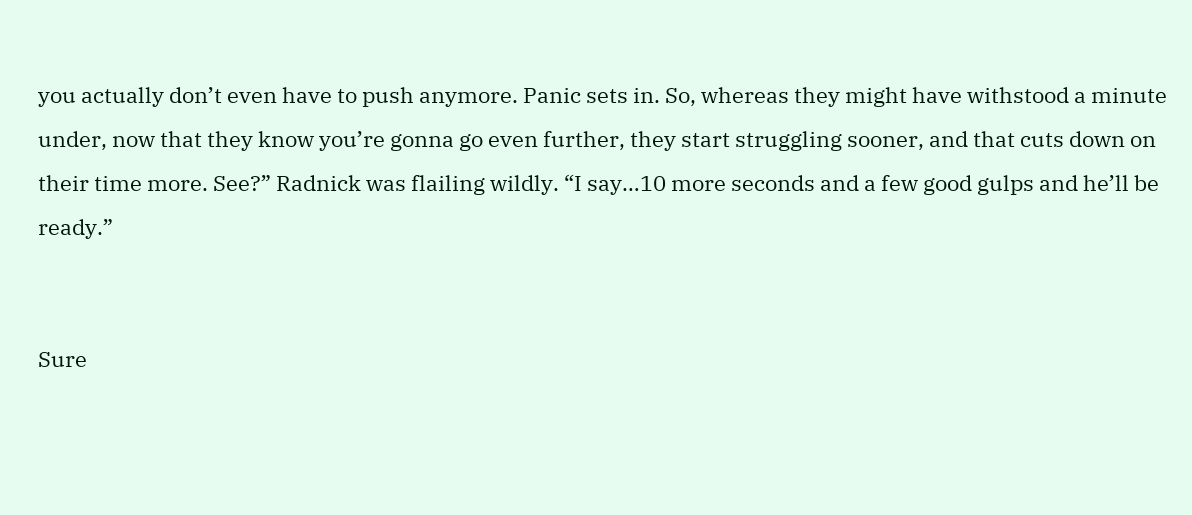you actually don’t even have to push anymore. Panic sets in. So, whereas they might have withstood a minute under, now that they know you’re gonna go even further, they start struggling sooner, and that cuts down on their time more. See?” Radnick was flailing wildly. “I say…10 more seconds and a few good gulps and he’ll be ready.”


Sure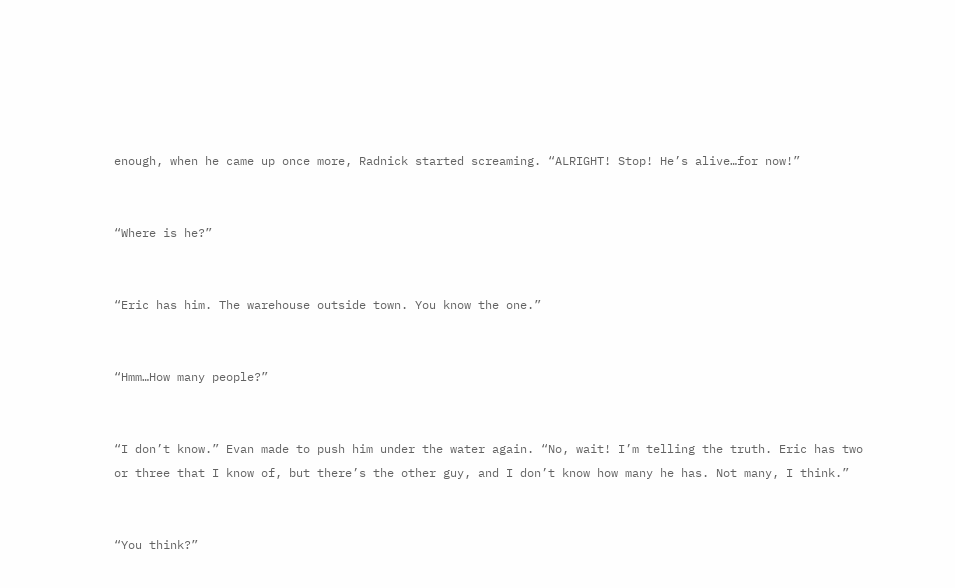enough, when he came up once more, Radnick started screaming. “ALRIGHT! Stop! He’s alive…for now!”


“Where is he?”


“Eric has him. The warehouse outside town. You know the one.”


“Hmm…How many people?”


“I don’t know.” Evan made to push him under the water again. “No, wait! I’m telling the truth. Eric has two or three that I know of, but there’s the other guy, and I don’t know how many he has. Not many, I think.”


“You think?”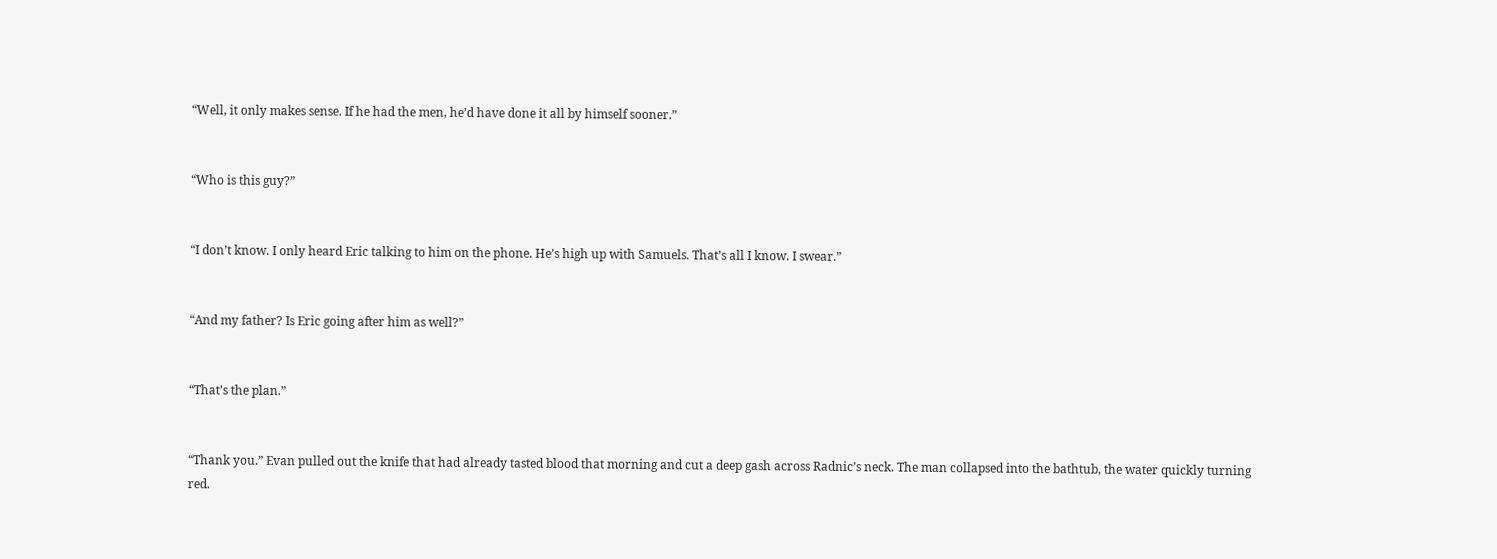“Well, it only makes sense. If he had the men, he’d have done it all by himself sooner.”


“Who is this guy?”


“I don’t know. I only heard Eric talking to him on the phone. He’s high up with Samuels. That’s all I know. I swear.”


“And my father? Is Eric going after him as well?”


“That’s the plan.”


“Thank you.” Evan pulled out the knife that had already tasted blood that morning and cut a deep gash across Radnic’s neck. The man collapsed into the bathtub, the water quickly turning red.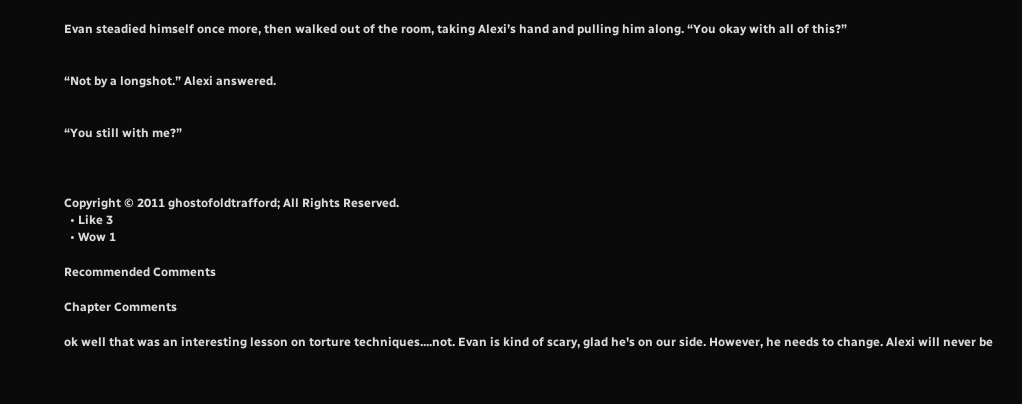Evan steadied himself once more, then walked out of the room, taking Alexi’s hand and pulling him along. “You okay with all of this?”


“Not by a longshot.” Alexi answered.


“You still with me?”



Copyright © 2011 ghostofoldtrafford; All Rights Reserved.
  • Like 3
  • Wow 1

Recommended Comments

Chapter Comments

ok well that was an interesting lesson on torture techniques....not. Evan is kind of scary, glad he's on our side. However, he needs to change. Alexi will never be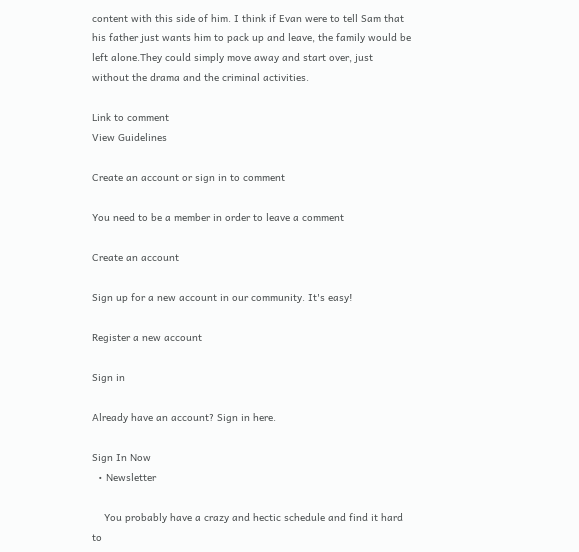content with this side of him. I think if Evan were to tell Sam that his father just wants him to pack up and leave, the family would be left alone.They could simply move away and start over, just without the drama and the criminal activities.

Link to comment
View Guidelines

Create an account or sign in to comment

You need to be a member in order to leave a comment

Create an account

Sign up for a new account in our community. It's easy!

Register a new account

Sign in

Already have an account? Sign in here.

Sign In Now
  • Newsletter

    You probably have a crazy and hectic schedule and find it hard to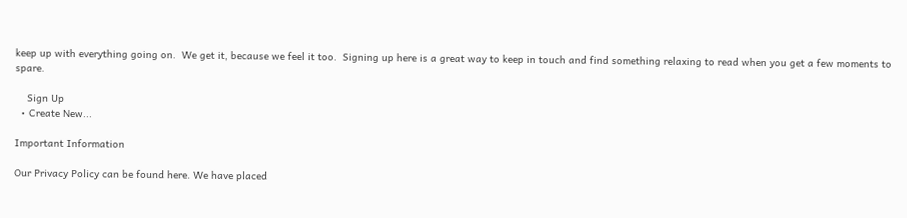keep up with everything going on.  We get it, because we feel it too.  Signing up here is a great way to keep in touch and find something relaxing to read when you get a few moments to spare.

    Sign Up
  • Create New...

Important Information

Our Privacy Policy can be found here. We have placed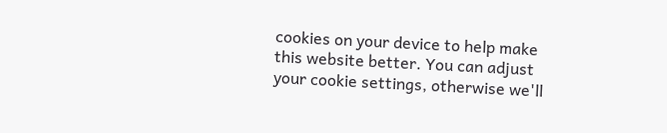cookies on your device to help make this website better. You can adjust your cookie settings, otherwise we'll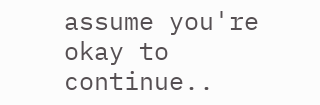assume you're okay to continue..